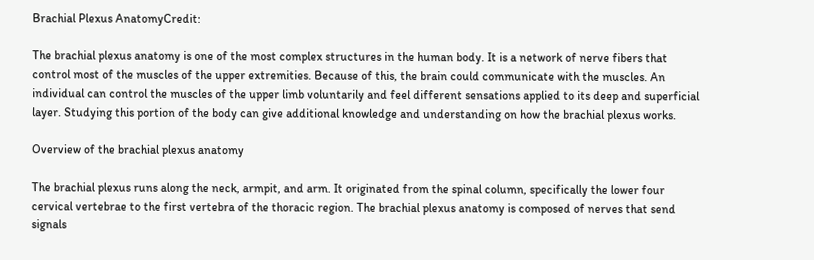Brachial Plexus AnatomyCredit:

The brachial plexus anatomy is one of the most complex structures in the human body. It is a network of nerve fibers that control most of the muscles of the upper extremities. Because of this, the brain could communicate with the muscles. An individual can control the muscles of the upper limb voluntarily and feel different sensations applied to its deep and superficial layer. Studying this portion of the body can give additional knowledge and understanding on how the brachial plexus works.

Overview of the brachial plexus anatomy

The brachial plexus runs along the neck, armpit, and arm. It originated from the spinal column, specifically the lower four cervical vertebrae to the first vertebra of the thoracic region. The brachial plexus anatomy is composed of nerves that send signals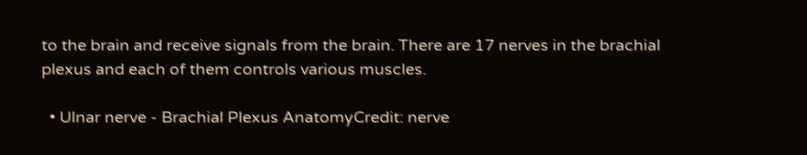to the brain and receive signals from the brain. There are 17 nerves in the brachial plexus and each of them controls various muscles.

  • Ulnar nerve - Brachial Plexus AnatomyCredit: nerve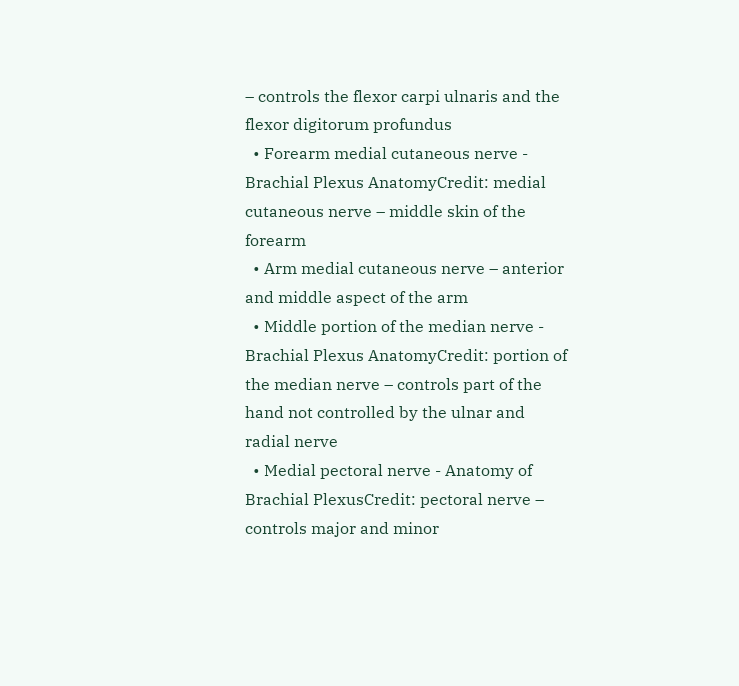– controls the flexor carpi ulnaris and the flexor digitorum profundus
  • Forearm medial cutaneous nerve - Brachial Plexus AnatomyCredit: medial cutaneous nerve – middle skin of the forearm
  • Arm medial cutaneous nerve – anterior and middle aspect of the arm
  • Middle portion of the median nerve - Brachial Plexus AnatomyCredit: portion of the median nerve – controls part of the hand not controlled by the ulnar and radial nerve
  • Medial pectoral nerve - Anatomy of Brachial PlexusCredit: pectoral nerve – controls major and minor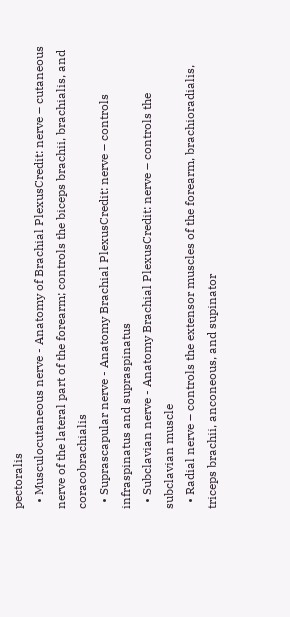pectoralis
  • Musculocutaneous nerve - Anatomy of Brachial PlexusCredit: nerve – cutaneous nerve of the lateral part of the forearm; controls the biceps brachii, brachialis, and coracobrachialis
  • Suprascapular nerve - Anatomy Brachial PlexusCredit: nerve – controls infraspinatus and supraspinatus
  • Subclavian nerve - Anatomy Brachial PlexusCredit: nerve – controls the subclavian muscle
  • Radial nerve – controls the extensor muscles of the forearm, brachioradialis, triceps brachii, anconeous, and supinator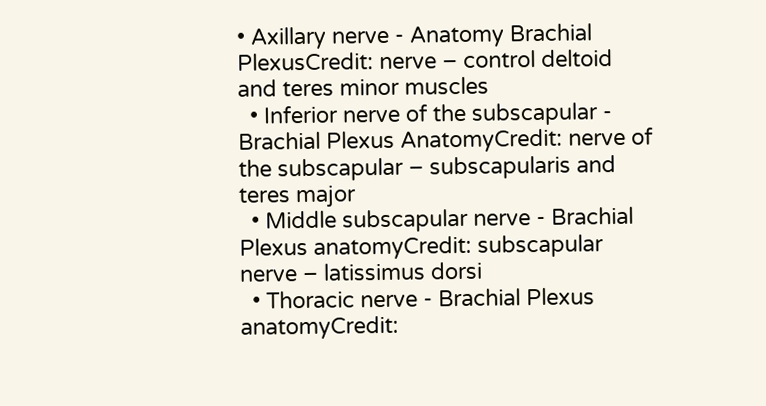• Axillary nerve - Anatomy Brachial PlexusCredit: nerve – control deltoid and teres minor muscles
  • Inferior nerve of the subscapular - Brachial Plexus AnatomyCredit: nerve of the subscapular – subscapularis and teres major
  • Middle subscapular nerve - Brachial Plexus anatomyCredit: subscapular nerve – latissimus dorsi
  • Thoracic nerve - Brachial Plexus anatomyCredit: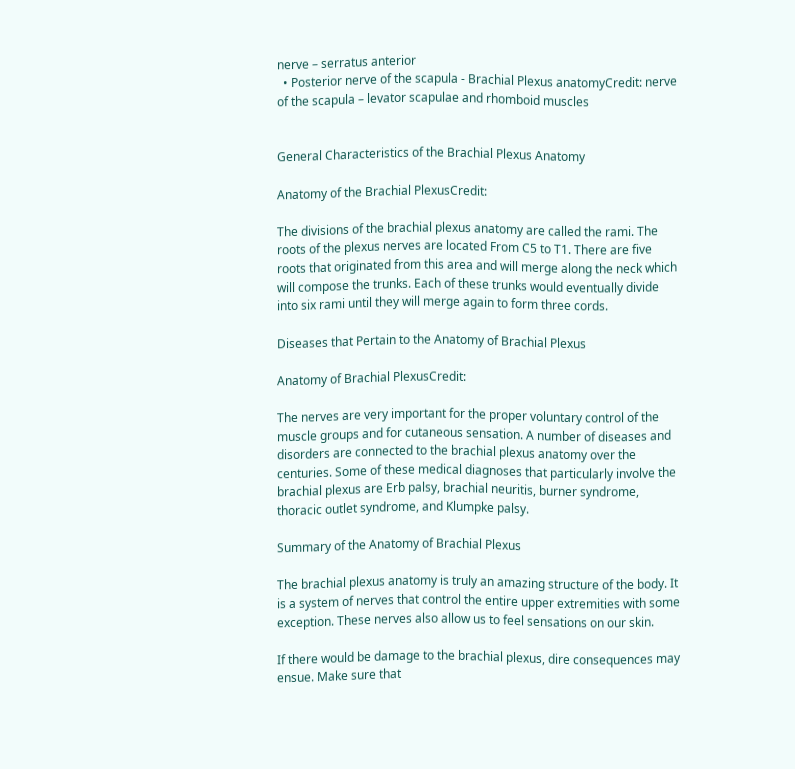nerve – serratus anterior
  • Posterior nerve of the scapula - Brachial Plexus anatomyCredit: nerve of the scapula – levator scapulae and rhomboid muscles


General Characteristics of the Brachial Plexus Anatomy

Anatomy of the Brachial PlexusCredit:

The divisions of the brachial plexus anatomy are called the rami. The roots of the plexus nerves are located From C5 to T1. There are five roots that originated from this area and will merge along the neck which will compose the trunks. Each of these trunks would eventually divide into six rami until they will merge again to form three cords.

Diseases that Pertain to the Anatomy of Brachial Plexus

Anatomy of Brachial PlexusCredit:

The nerves are very important for the proper voluntary control of the muscle groups and for cutaneous sensation. A number of diseases and disorders are connected to the brachial plexus anatomy over the centuries. Some of these medical diagnoses that particularly involve the brachial plexus are Erb palsy, brachial neuritis, burner syndrome, thoracic outlet syndrome, and Klumpke palsy.

Summary of the Anatomy of Brachial Plexus

The brachial plexus anatomy is truly an amazing structure of the body. It is a system of nerves that control the entire upper extremities with some exception. These nerves also allow us to feel sensations on our skin.

If there would be damage to the brachial plexus, dire consequences may ensue. Make sure that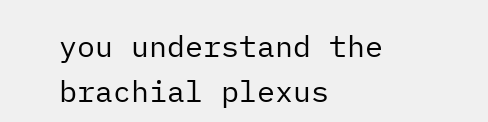you understand the brachial plexus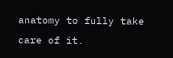anatomy to fully take care of it.